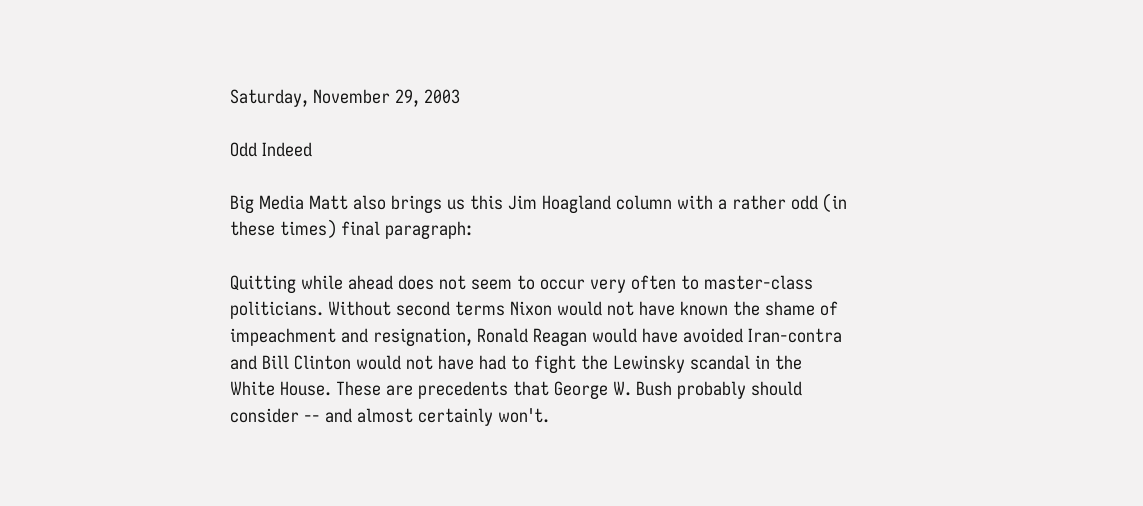Saturday, November 29, 2003

Odd Indeed

Big Media Matt also brings us this Jim Hoagland column with a rather odd (in these times) final paragraph:

Quitting while ahead does not seem to occur very often to master-class politicians. Without second terms Nixon would not have known the shame of impeachment and resignation, Ronald Reagan would have avoided Iran-contra and Bill Clinton would not have had to fight the Lewinsky scandal in the White House. These are precedents that George W. Bush probably should consider -- and almost certainly won't.